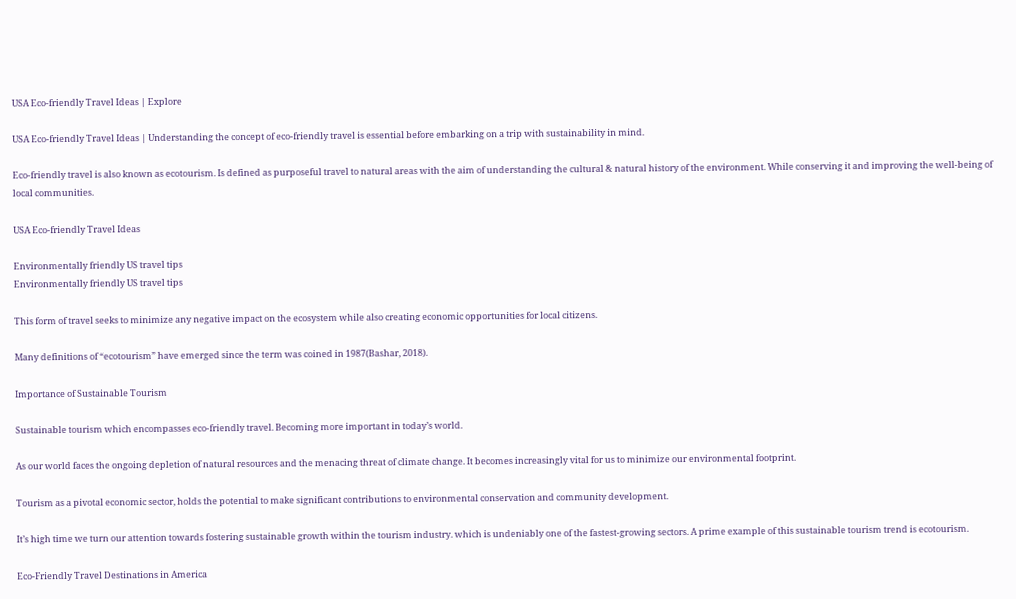USA Eco-friendly Travel Ideas | Explore

USA Eco-friendly Travel Ideas | Understanding the concept of eco-friendly travel is essential before embarking on a trip with sustainability in mind.

Eco-friendly travel is also known as ecotourism. Is defined as purposeful travel to natural areas with the aim of understanding the cultural & natural history of the environment. While conserving it and improving the well-being of local communities.

USA Eco-friendly Travel Ideas

Environmentally friendly US travel tips
Environmentally friendly US travel tips

This form of travel seeks to minimize any negative impact on the ecosystem while also creating economic opportunities for local citizens.

Many definitions of “ecotourism” have emerged since the term was coined in 1987(Bashar, 2018).

Importance of Sustainable Tourism

Sustainable tourism which encompasses eco-friendly travel. Becoming more important in today’s world.

As our world faces the ongoing depletion of natural resources and the menacing threat of climate change. It becomes increasingly vital for us to minimize our environmental footprint.

Tourism as a pivotal economic sector, holds the potential to make significant contributions to environmental conservation and community development.

It’s high time we turn our attention towards fostering sustainable growth within the tourism industry. which is undeniably one of the fastest-growing sectors. A prime example of this sustainable tourism trend is ecotourism.

Eco-Friendly Travel Destinations in America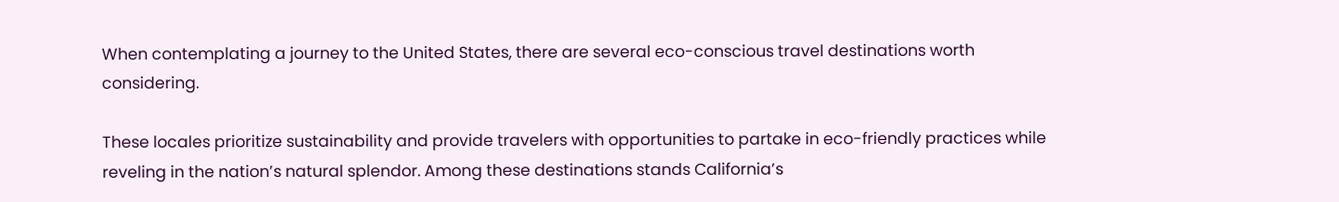When contemplating a journey to the United States, there are several eco-conscious travel destinations worth considering.

These locales prioritize sustainability and provide travelers with opportunities to partake in eco-friendly practices while reveling in the nation’s natural splendor. Among these destinations stands California’s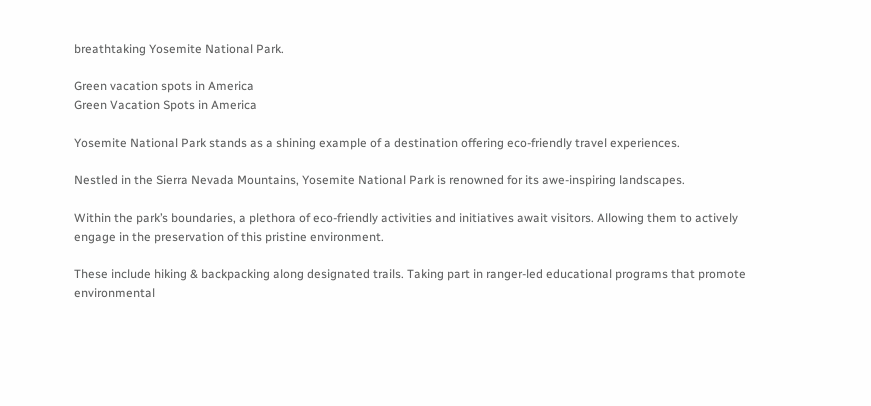breathtaking Yosemite National Park.

Green vacation spots in America
Green Vacation Spots in America

Yosemite National Park stands as a shining example of a destination offering eco-friendly travel experiences.

Nestled in the Sierra Nevada Mountains, Yosemite National Park is renowned for its awe-inspiring landscapes.

Within the park’s boundaries, a plethora of eco-friendly activities and initiatives await visitors. Allowing them to actively engage in the preservation of this pristine environment.

These include hiking & backpacking along designated trails. Taking part in ranger-led educational programs that promote environmental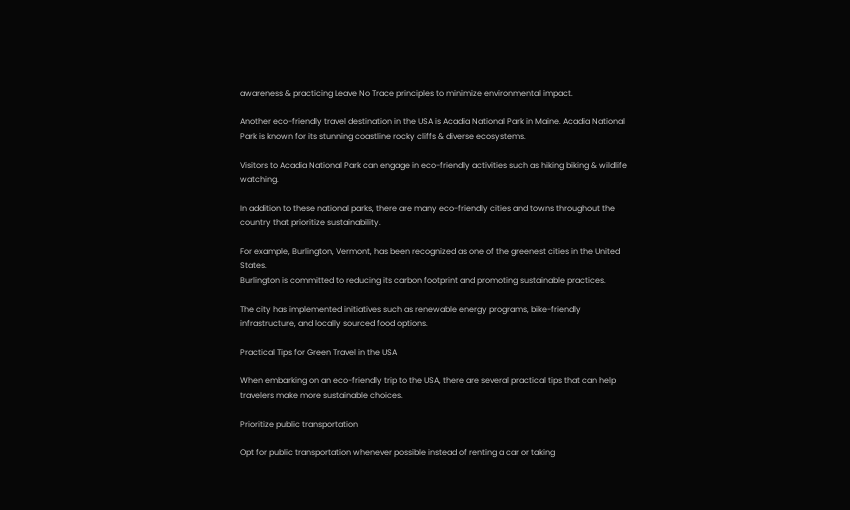awareness & practicing Leave No Trace principles to minimize environmental impact.

Another eco-friendly travel destination in the USA is Acadia National Park in Maine. Acadia National Park is known for its stunning coastline rocky cliffs & diverse ecosystems.

Visitors to Acadia National Park can engage in eco-friendly activities such as hiking biking & wildlife watching.

In addition to these national parks, there are many eco-friendly cities and towns throughout the country that prioritize sustainability.

For example, Burlington, Vermont, has been recognized as one of the greenest cities in the United States.
Burlington is committed to reducing its carbon footprint and promoting sustainable practices.

The city has implemented initiatives such as renewable energy programs, bike-friendly infrastructure, and locally sourced food options.

Practical Tips for Green Travel in the USA

When embarking on an eco-friendly trip to the USA, there are several practical tips that can help travelers make more sustainable choices.

Prioritize public transportation

Opt for public transportation whenever possible instead of renting a car or taking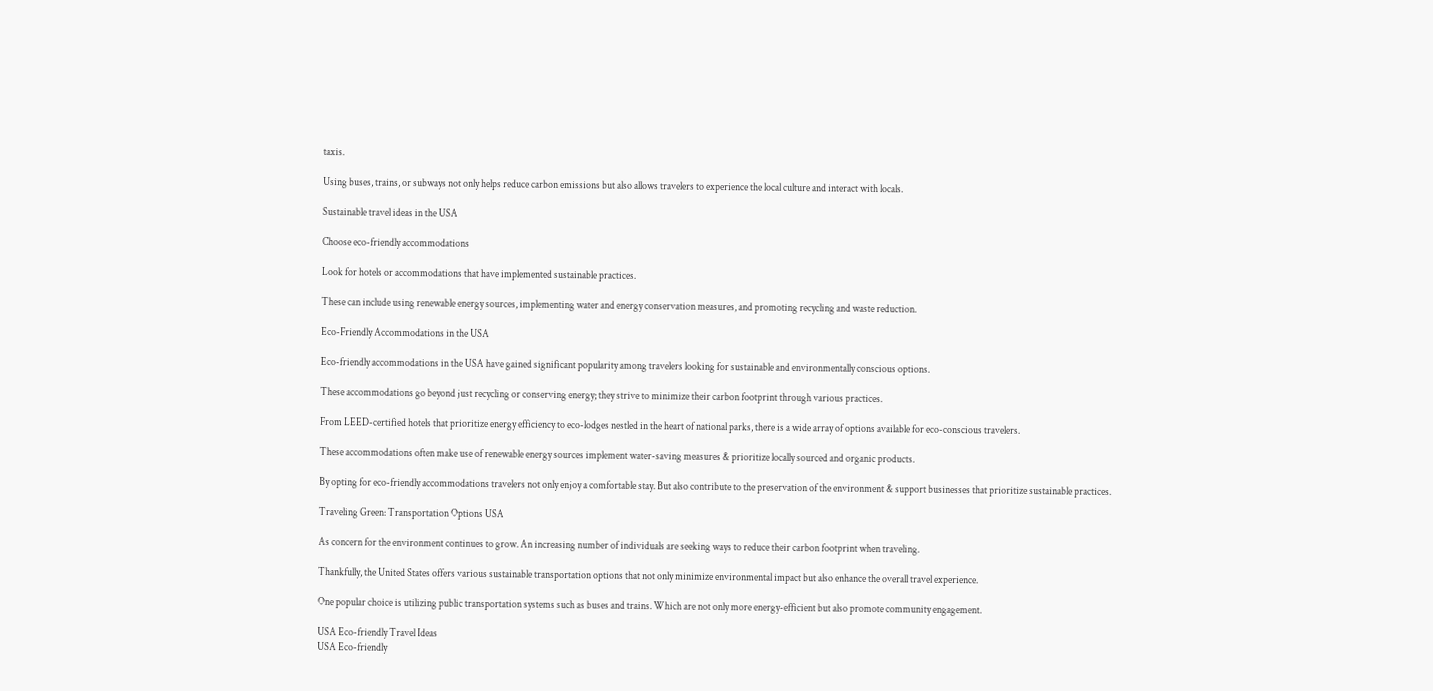taxis.

Using buses, trains, or subways not only helps reduce carbon emissions but also allows travelers to experience the local culture and interact with locals.

Sustainable travel ideas in the USA

Choose eco-friendly accommodations

Look for hotels or accommodations that have implemented sustainable practices.

These can include using renewable energy sources, implementing water and energy conservation measures, and promoting recycling and waste reduction.

Eco-Friendly Accommodations in the USA

Eco-friendly accommodations in the USA have gained significant popularity among travelers looking for sustainable and environmentally conscious options.

These accommodations go beyond just recycling or conserving energy; they strive to minimize their carbon footprint through various practices.

From LEED-certified hotels that prioritize energy efficiency to eco-lodges nestled in the heart of national parks, there is a wide array of options available for eco-conscious travelers.

These accommodations often make use of renewable energy sources implement water-saving measures & prioritize locally sourced and organic products.

By opting for eco-friendly accommodations travelers not only enjoy a comfortable stay. But also contribute to the preservation of the environment & support businesses that prioritize sustainable practices.

Traveling Green: Transportation Options USA

As concern for the environment continues to grow. An increasing number of individuals are seeking ways to reduce their carbon footprint when traveling.

Thankfully, the United States offers various sustainable transportation options that not only minimize environmental impact but also enhance the overall travel experience.

One popular choice is utilizing public transportation systems such as buses and trains. Which are not only more energy-efficient but also promote community engagement.

USA Eco-friendly Travel Ideas
USA Eco-friendly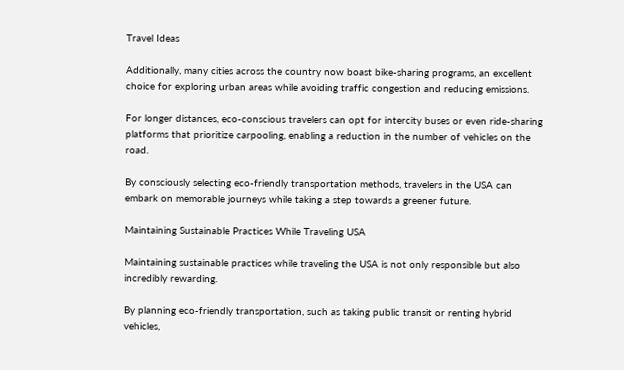Travel Ideas

Additionally, many cities across the country now boast bike-sharing programs, an excellent choice for exploring urban areas while avoiding traffic congestion and reducing emissions.

For longer distances, eco-conscious travelers can opt for intercity buses or even ride-sharing platforms that prioritize carpooling, enabling a reduction in the number of vehicles on the road.

By consciously selecting eco-friendly transportation methods, travelers in the USA can embark on memorable journeys while taking a step towards a greener future.

Maintaining Sustainable Practices While Traveling USA

Maintaining sustainable practices while traveling the USA is not only responsible but also incredibly rewarding.

By planning eco-friendly transportation, such as taking public transit or renting hybrid vehicles,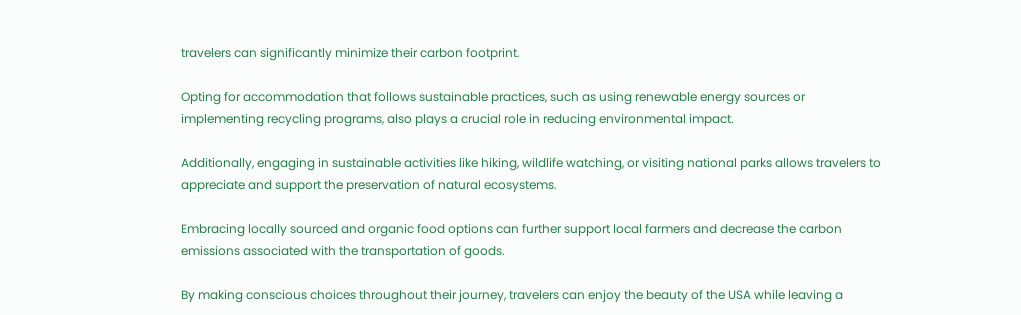travelers can significantly minimize their carbon footprint.

Opting for accommodation that follows sustainable practices, such as using renewable energy sources or implementing recycling programs, also plays a crucial role in reducing environmental impact.

Additionally, engaging in sustainable activities like hiking, wildlife watching, or visiting national parks allows travelers to appreciate and support the preservation of natural ecosystems.

Embracing locally sourced and organic food options can further support local farmers and decrease the carbon emissions associated with the transportation of goods.

By making conscious choices throughout their journey, travelers can enjoy the beauty of the USA while leaving a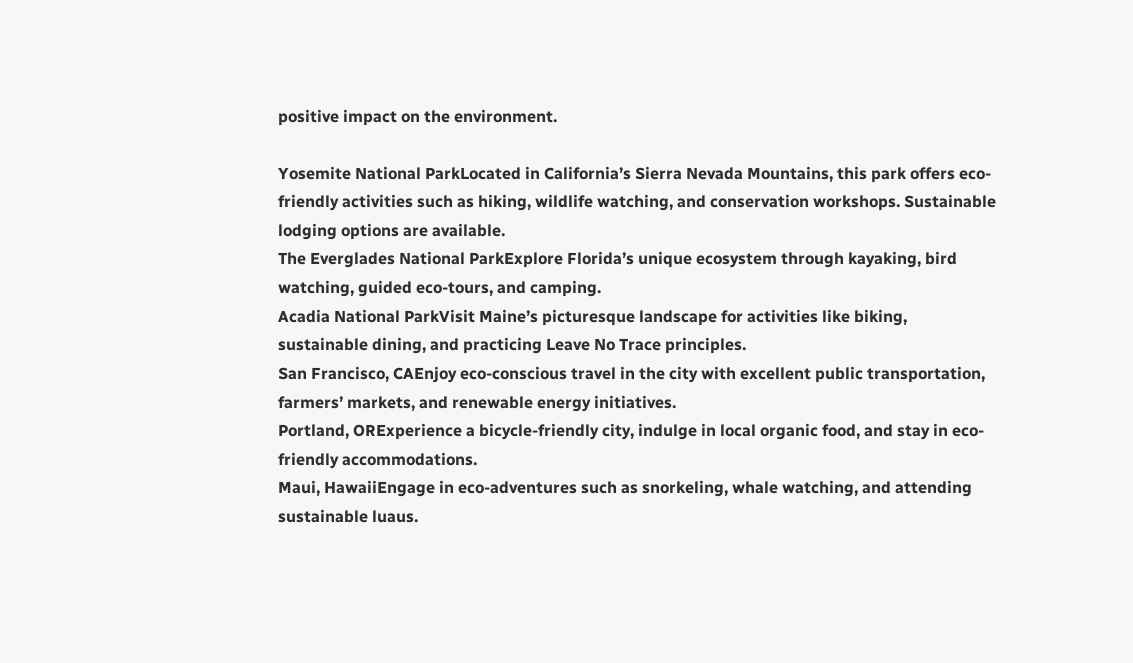positive impact on the environment.

Yosemite National ParkLocated in California’s Sierra Nevada Mountains, this park offers eco-friendly activities such as hiking, wildlife watching, and conservation workshops. Sustainable lodging options are available.
The Everglades National ParkExplore Florida’s unique ecosystem through kayaking, bird watching, guided eco-tours, and camping.
Acadia National ParkVisit Maine’s picturesque landscape for activities like biking, sustainable dining, and practicing Leave No Trace principles.
San Francisco, CAEnjoy eco-conscious travel in the city with excellent public transportation, farmers’ markets, and renewable energy initiatives.
Portland, ORExperience a bicycle-friendly city, indulge in local organic food, and stay in eco-friendly accommodations.
Maui, HawaiiEngage in eco-adventures such as snorkeling, whale watching, and attending sustainable luaus.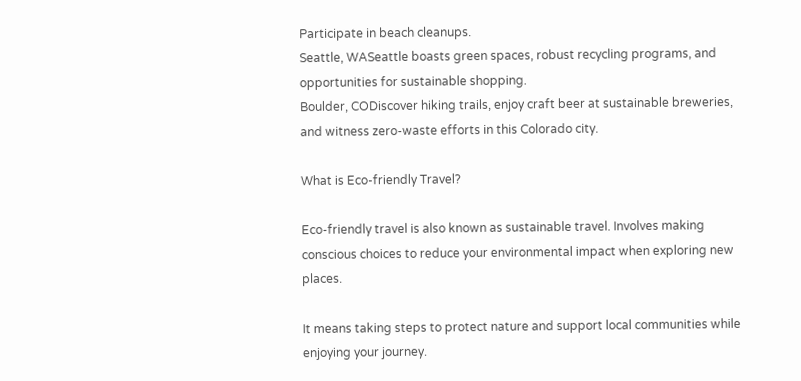Participate in beach cleanups.
Seattle, WASeattle boasts green spaces, robust recycling programs, and opportunities for sustainable shopping.
Boulder, CODiscover hiking trails, enjoy craft beer at sustainable breweries, and witness zero-waste efforts in this Colorado city.

What is Eco-friendly Travel?

Eco-friendly travel is also known as sustainable travel. Involves making conscious choices to reduce your environmental impact when exploring new places.

It means taking steps to protect nature and support local communities while enjoying your journey.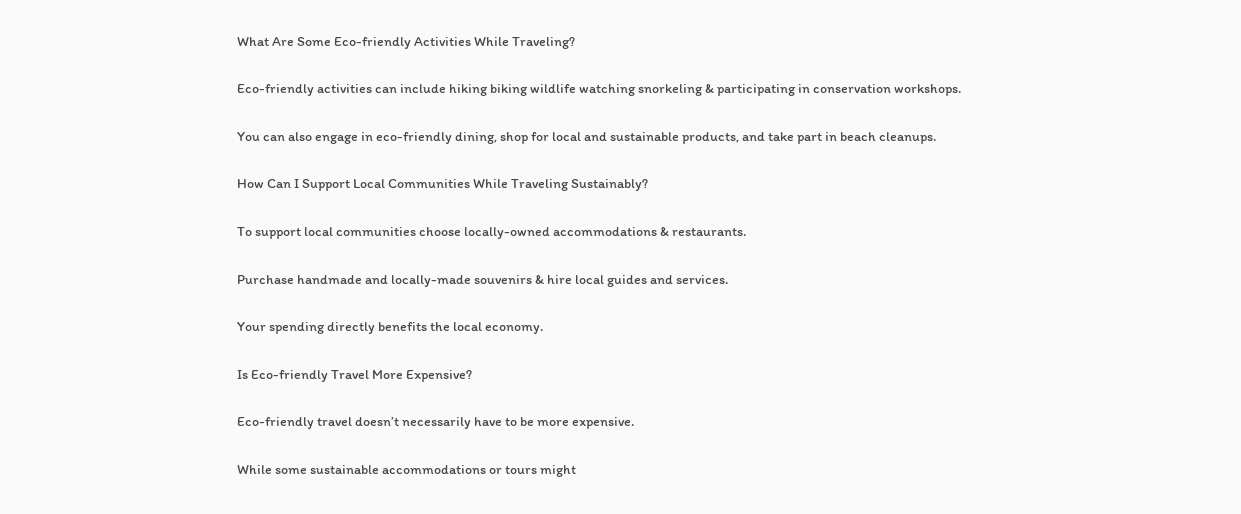What Are Some Eco-friendly Activities While Traveling?

Eco-friendly activities can include hiking biking wildlife watching snorkeling & participating in conservation workshops.

You can also engage in eco-friendly dining, shop for local and sustainable products, and take part in beach cleanups.

How Can I Support Local Communities While Traveling Sustainably?

To support local communities choose locally-owned accommodations & restaurants.

Purchase handmade and locally-made souvenirs & hire local guides and services.

Your spending directly benefits the local economy.

Is Eco-friendly Travel More Expensive?

Eco-friendly travel doesn’t necessarily have to be more expensive.

While some sustainable accommodations or tours might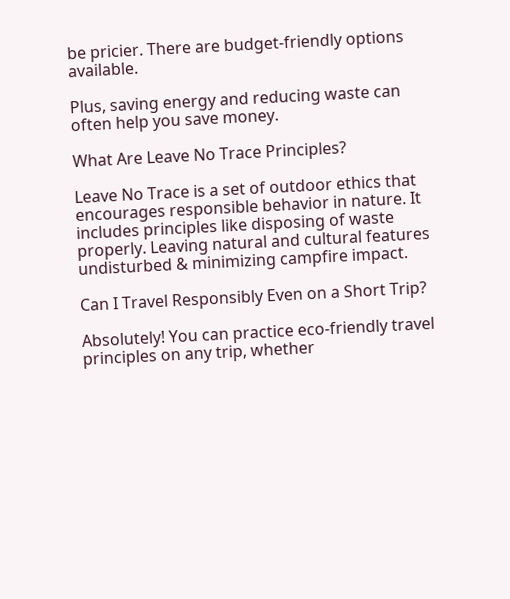be pricier. There are budget-friendly options available.

Plus, saving energy and reducing waste can often help you save money.

What Are Leave No Trace Principles?

Leave No Trace is a set of outdoor ethics that encourages responsible behavior in nature. It includes principles like disposing of waste properly. Leaving natural and cultural features undisturbed & minimizing campfire impact.

Can I Travel Responsibly Even on a Short Trip?

Absolutely! You can practice eco-friendly travel principles on any trip, whether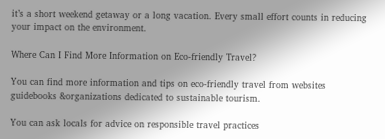it’s a short weekend getaway or a long vacation. Every small effort counts in reducing your impact on the environment.

Where Can I Find More Information on Eco-friendly Travel?

You can find more information and tips on eco-friendly travel from websites guidebooks &organizations dedicated to sustainable tourism.

You can ask locals for advice on responsible travel practices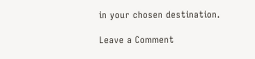in your chosen destination.

Leave a Comment